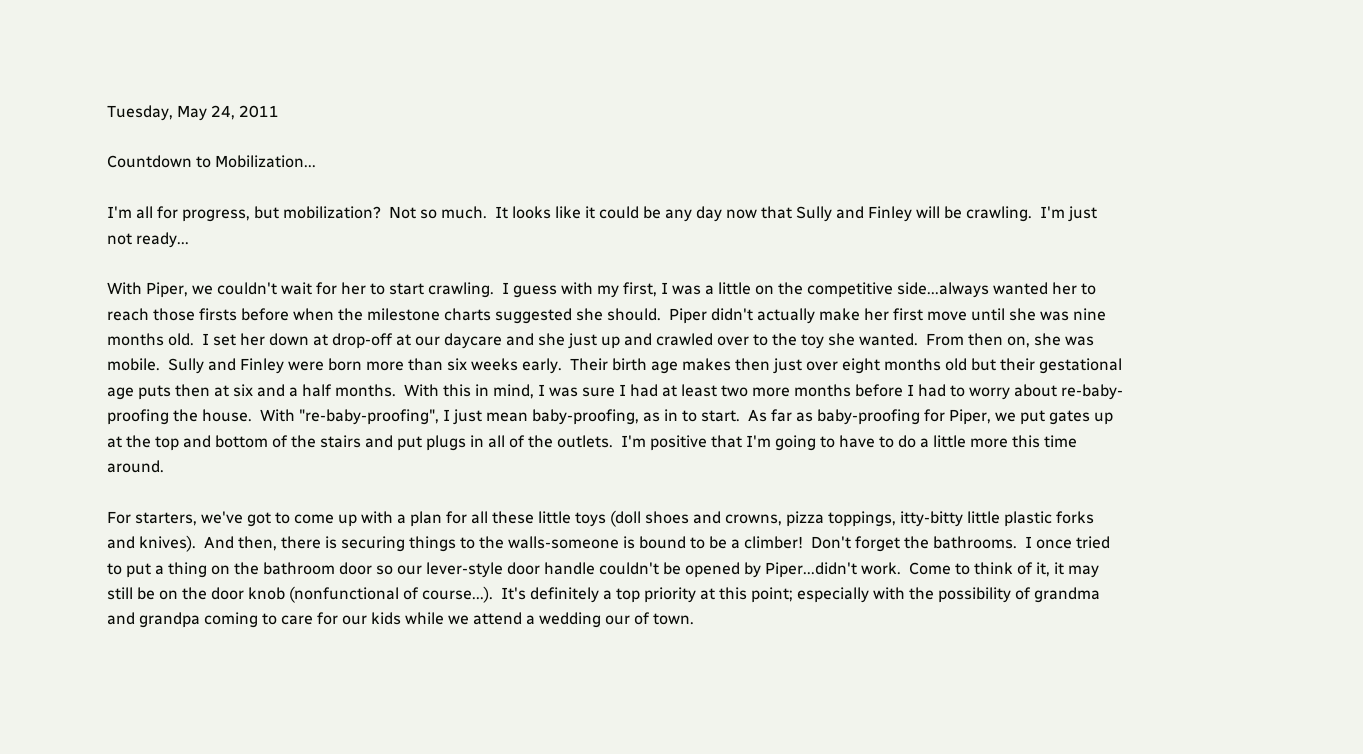Tuesday, May 24, 2011

Countdown to Mobilization...

I'm all for progress, but mobilization?  Not so much.  It looks like it could be any day now that Sully and Finley will be crawling.  I'm just not ready...

With Piper, we couldn't wait for her to start crawling.  I guess with my first, I was a little on the competitive side...always wanted her to reach those firsts before when the milestone charts suggested she should.  Piper didn't actually make her first move until she was nine months old.  I set her down at drop-off at our daycare and she just up and crawled over to the toy she wanted.  From then on, she was mobile.  Sully and Finley were born more than six weeks early.  Their birth age makes then just over eight months old but their gestational age puts then at six and a half months.  With this in mind, I was sure I had at least two more months before I had to worry about re-baby-proofing the house.  With "re-baby-proofing", I just mean baby-proofing, as in to start.  As far as baby-proofing for Piper, we put gates up at the top and bottom of the stairs and put plugs in all of the outlets.  I'm positive that I'm going to have to do a little more this time around.

For starters, we've got to come up with a plan for all these little toys (doll shoes and crowns, pizza toppings, itty-bitty little plastic forks and knives).  And then, there is securing things to the walls-someone is bound to be a climber!  Don't forget the bathrooms.  I once tried to put a thing on the bathroom door so our lever-style door handle couldn't be opened by Piper...didn't work.  Come to think of it, it may still be on the door knob (nonfunctional of course...).  It's definitely a top priority at this point; especially with the possibility of grandma and grandpa coming to care for our kids while we attend a wedding our of town.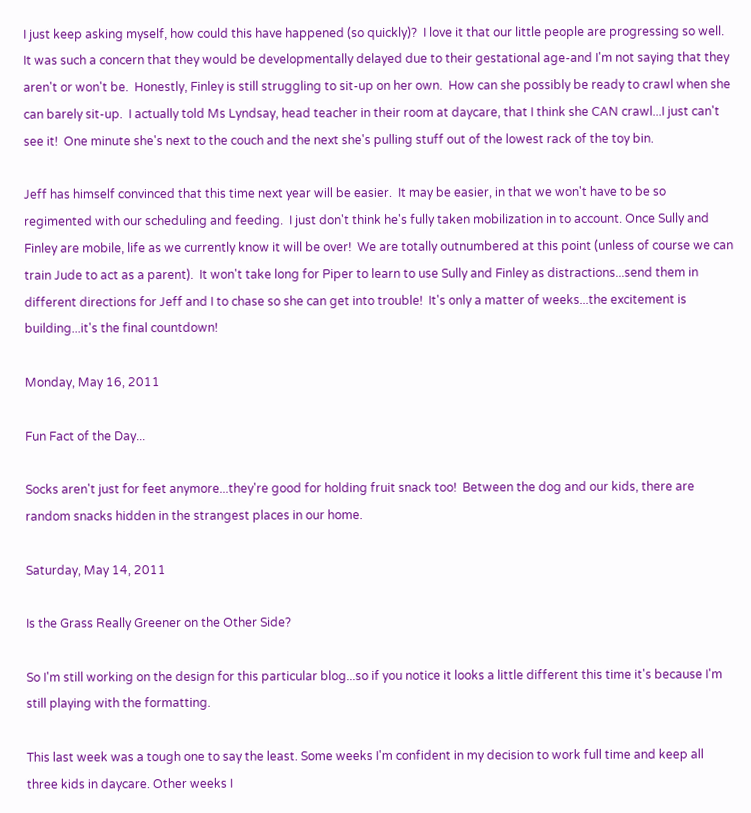I just keep asking myself, how could this have happened (so quickly)?  I love it that our little people are progressing so well.  It was such a concern that they would be developmentally delayed due to their gestational age-and I'm not saying that they aren't or won't be.  Honestly, Finley is still struggling to sit-up on her own.  How can she possibly be ready to crawl when she can barely sit-up.  I actually told Ms Lyndsay, head teacher in their room at daycare, that I think she CAN crawl...I just can't see it!  One minute she's next to the couch and the next she's pulling stuff out of the lowest rack of the toy bin.

Jeff has himself convinced that this time next year will be easier.  It may be easier, in that we won't have to be so regimented with our scheduling and feeding.  I just don't think he's fully taken mobilization in to account. Once Sully and Finley are mobile, life as we currently know it will be over!  We are totally outnumbered at this point (unless of course we can train Jude to act as a parent).  It won't take long for Piper to learn to use Sully and Finley as distractions...send them in different directions for Jeff and I to chase so she can get into trouble!  It's only a matter of weeks...the excitement is building...it's the final countdown!

Monday, May 16, 2011

Fun Fact of the Day...

Socks aren't just for feet anymore...they're good for holding fruit snack too!  Between the dog and our kids, there are random snacks hidden in the strangest places in our home.

Saturday, May 14, 2011

Is the Grass Really Greener on the Other Side?

So I'm still working on the design for this particular blog...so if you notice it looks a little different this time it's because I'm still playing with the formatting.

This last week was a tough one to say the least. Some weeks I'm confident in my decision to work full time and keep all three kids in daycare. Other weeks I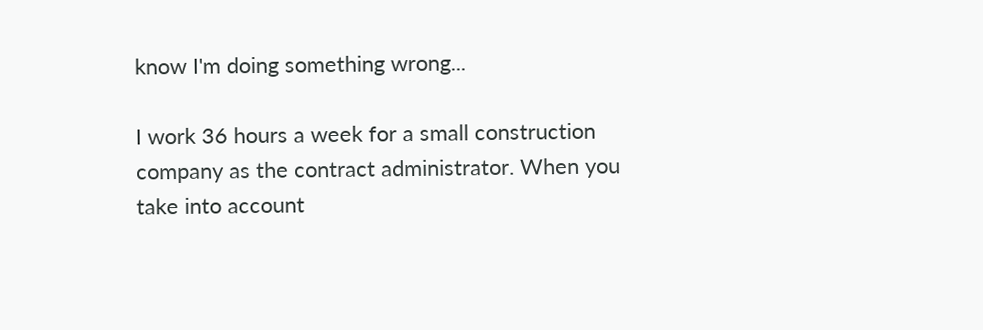know I'm doing something wrong...

I work 36 hours a week for a small construction company as the contract administrator. When you take into account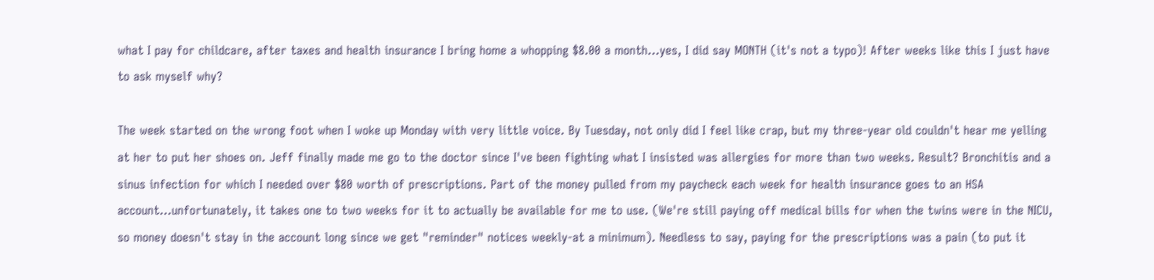what I pay for childcare, after taxes and health insurance I bring home a whopping $8.00 a month...yes, I did say MONTH (it's not a typo)! After weeks like this I just have to ask myself why?

The week started on the wrong foot when I woke up Monday with very little voice. By Tuesday, not only did I feel like crap, but my three-year old couldn't hear me yelling at her to put her shoes on. Jeff finally made me go to the doctor since I've been fighting what I insisted was allergies for more than two weeks. Result? Bronchitis and a sinus infection for which I needed over $80 worth of prescriptions. Part of the money pulled from my paycheck each week for health insurance goes to an HSA account...unfortunately, it takes one to two weeks for it to actually be available for me to use. (We're still paying off medical bills for when the twins were in the NICU, so money doesn't stay in the account long since we get "reminder" notices weekly-at a minimum). Needless to say, paying for the prescriptions was a pain (to put it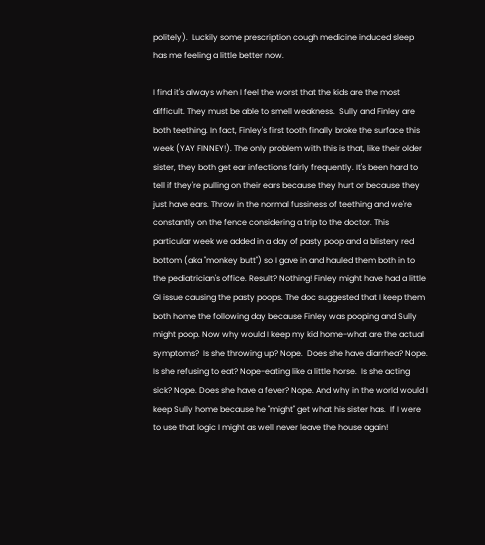politely).  Luckily some prescription cough medicine induced sleep has me feeling a little better now.

I find it's always when I feel the worst that the kids are the most difficult. They must be able to smell weakness.  Sully and Finley are both teething. In fact, Finley's first tooth finally broke the surface this week (YAY FINNEY!). The only problem with this is that, like their older sister, they both get ear infections fairly frequently. It's been hard to tell if they're pulling on their ears because they hurt or because they just have ears. Throw in the normal fussiness of teething and we're constantly on the fence considering a trip to the doctor. This particular week we added in a day of pasty poop and a blistery red bottom (aka "monkey butt") so I gave in and hauled them both in to the pediatrician's office. Result? Nothing! Finley might have had a little GI issue causing the pasty poops. The doc suggested that I keep them both home the following day because Finley was pooping and Sully might poop. Now why would I keep my kid home-what are the actual symptoms?  Is she throwing up? Nope.  Does she have diarrhea? Nope. Is she refusing to eat? Nope-eating like a little horse.  Is she acting sick? Nope. Does she have a fever? Nope. And why in the world would I keep Sully home because he "might" get what his sister has.  If I were to use that logic I might as well never leave the house again!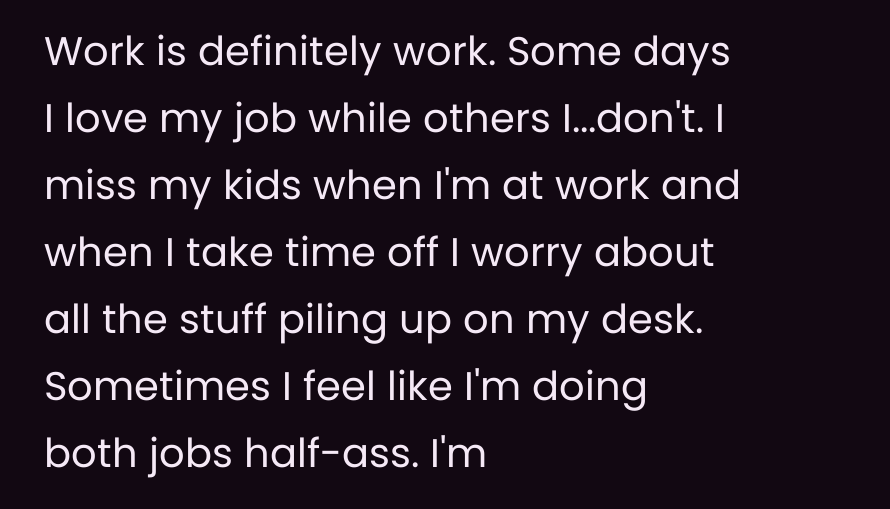Work is definitely work. Some days I love my job while others I...don't. I miss my kids when I'm at work and when I take time off I worry about all the stuff piling up on my desk. Sometimes I feel like I'm doing both jobs half-ass. I'm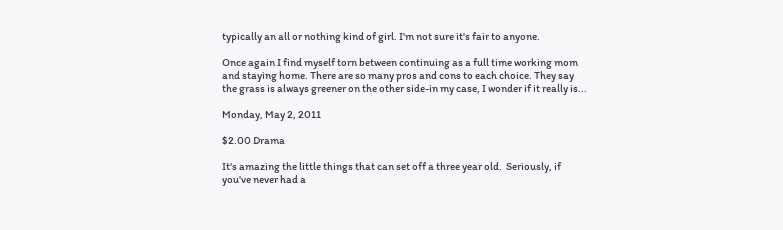typically an all or nothing kind of girl. I'm not sure it's fair to anyone.

Once again I find myself torn between continuing as a full time working mom and staying home. There are so many pros and cons to each choice. They say the grass is always greener on the other side-in my case, I wonder if it really is...

Monday, May 2, 2011

$2.00 Drama

It's amazing the little things that can set off a three year old.  Seriously, if you've never had a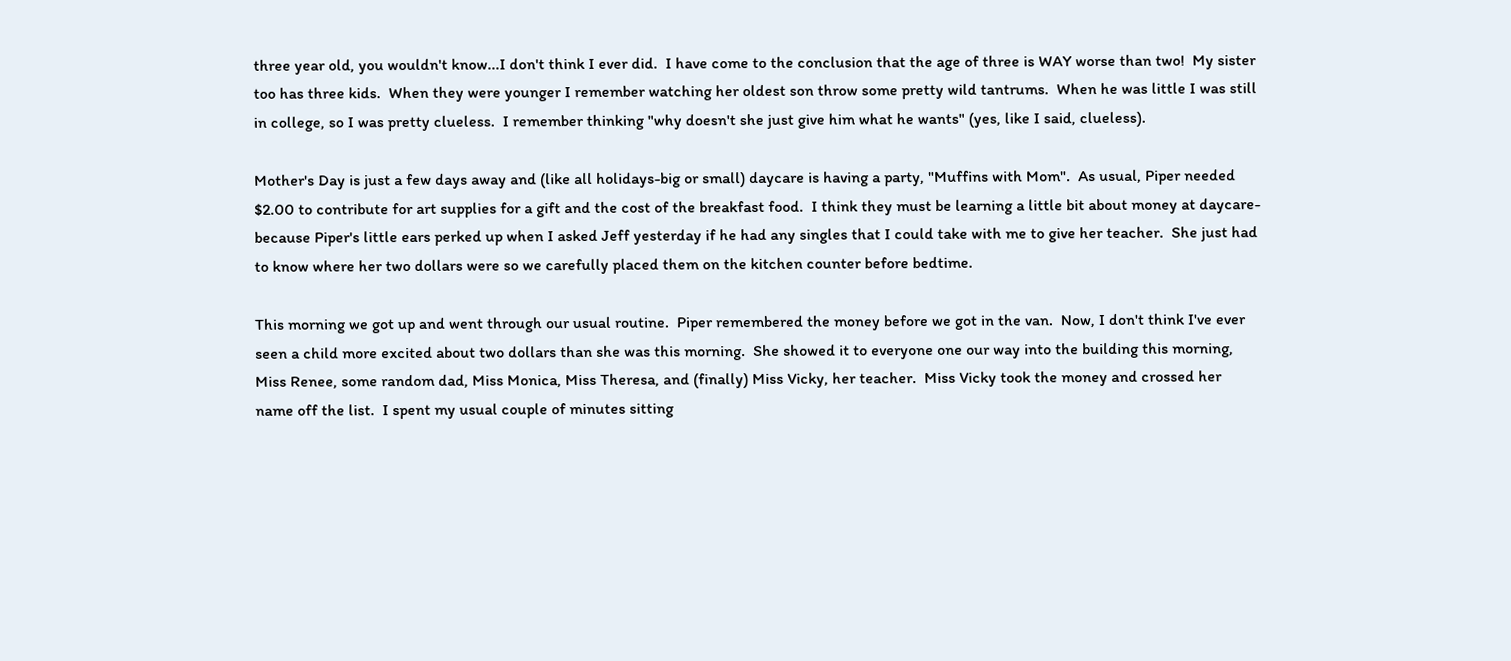three year old, you wouldn't know...I don't think I ever did.  I have come to the conclusion that the age of three is WAY worse than two!  My sister too has three kids.  When they were younger I remember watching her oldest son throw some pretty wild tantrums.  When he was little I was still in college, so I was pretty clueless.  I remember thinking "why doesn't she just give him what he wants" (yes, like I said, clueless).

Mother's Day is just a few days away and (like all holidays-big or small) daycare is having a party, "Muffins with Mom".  As usual, Piper needed $2.00 to contribute for art supplies for a gift and the cost of the breakfast food.  I think they must be learning a little bit about money at daycare-because Piper's little ears perked up when I asked Jeff yesterday if he had any singles that I could take with me to give her teacher.  She just had to know where her two dollars were so we carefully placed them on the kitchen counter before bedtime.

This morning we got up and went through our usual routine.  Piper remembered the money before we got in the van.  Now, I don't think I've ever seen a child more excited about two dollars than she was this morning.  She showed it to everyone one our way into the building this morning, Miss Renee, some random dad, Miss Monica, Miss Theresa, and (finally) Miss Vicky, her teacher.  Miss Vicky took the money and crossed her name off the list.  I spent my usual couple of minutes sitting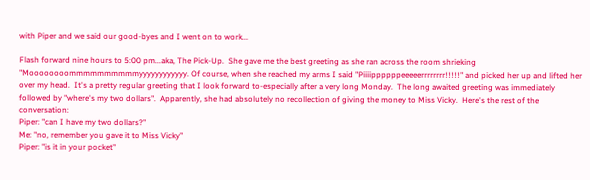with Piper and we said our good-byes and I went on to work...

Flash forward nine hours to 5:00 pm...aka, The Pick-Up.  She gave me the best greeting as she ran across the room shrieking "Moooooooommmmmmmmmmyyyyyyyyyyyy. Of course, when she reached my arms I said "Piiiippppppeeeeerrrrrrrr!!!!!" and picked her up and lifted her over my head.  It's a pretty regular greeting that I look forward to-especially after a very long Monday.  The long awaited greeting was immediately followed by "where's my two dollars".  Apparently, she had absolutely no recollection of giving the money to Miss Vicky.  Here's the rest of the conversation:
Piper: "can I have my two dollars?"
Me: "no, remember you gave it to Miss Vicky"
Piper: "is it in your pocket"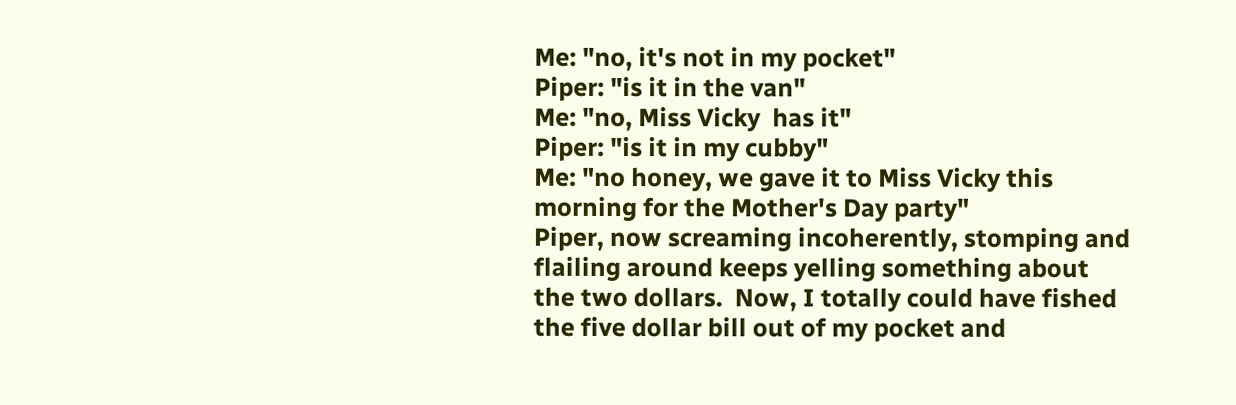Me: "no, it's not in my pocket"
Piper: "is it in the van"
Me: "no, Miss Vicky  has it"
Piper: "is it in my cubby"
Me: "no honey, we gave it to Miss Vicky this morning for the Mother's Day party"
Piper, now screaming incoherently, stomping and flailing around keeps yelling something about the two dollars.  Now, I totally could have fished the five dollar bill out of my pocket and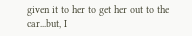given it to her to get her out to the car...but, I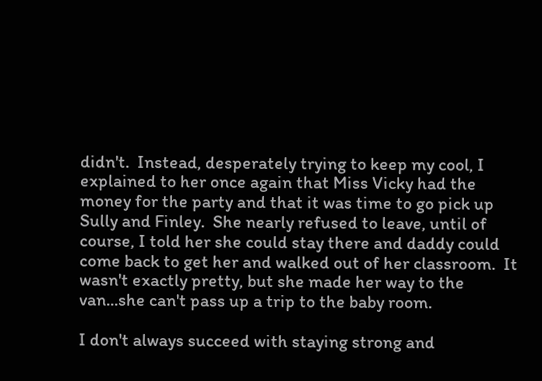didn't.  Instead, desperately trying to keep my cool, I explained to her once again that Miss Vicky had the money for the party and that it was time to go pick up Sully and Finley.  She nearly refused to leave, until of course, I told her she could stay there and daddy could come back to get her and walked out of her classroom.  It wasn't exactly pretty, but she made her way to the van...she can't pass up a trip to the baby room.

I don't always succeed with staying strong and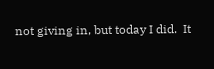not giving in, but today I did.  It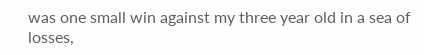was one small win against my three year old in a sea of losses,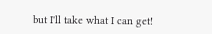but I'll take what I can get!